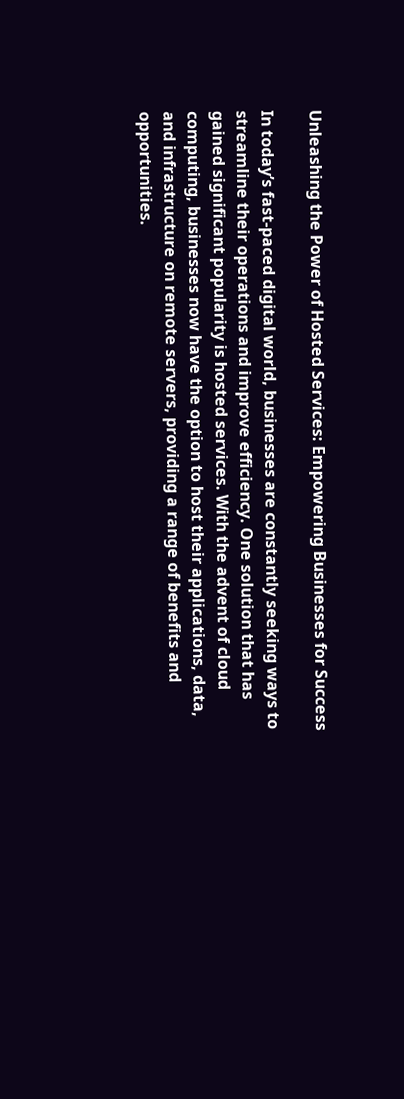Unleashing the Power of Hosted Services: Empowering Businesses for Success

In today’s fast-paced digital world, businesses are constantly seeking ways to streamline their operations and improve efficiency. One solution that has gained significant popularity is hosted services. With the advent of cloud computing, businesses now have the option to host their applications, data, and infrastructure on remote servers, providing a range of benefits and opportunities.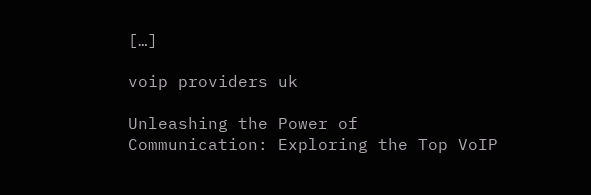[…]

voip providers uk

Unleashing the Power of Communication: Exploring the Top VoIP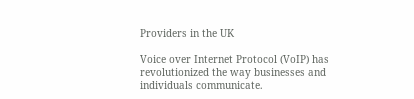Providers in the UK

Voice over Internet Protocol (VoIP) has revolutionized the way businesses and individuals communicate.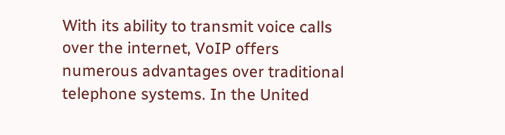With its ability to transmit voice calls over the internet, VoIP offers numerous advantages over traditional telephone systems. In the United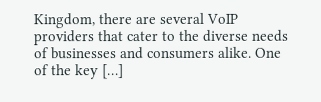Kingdom, there are several VoIP providers that cater to the diverse needs of businesses and consumers alike. One of the key […]